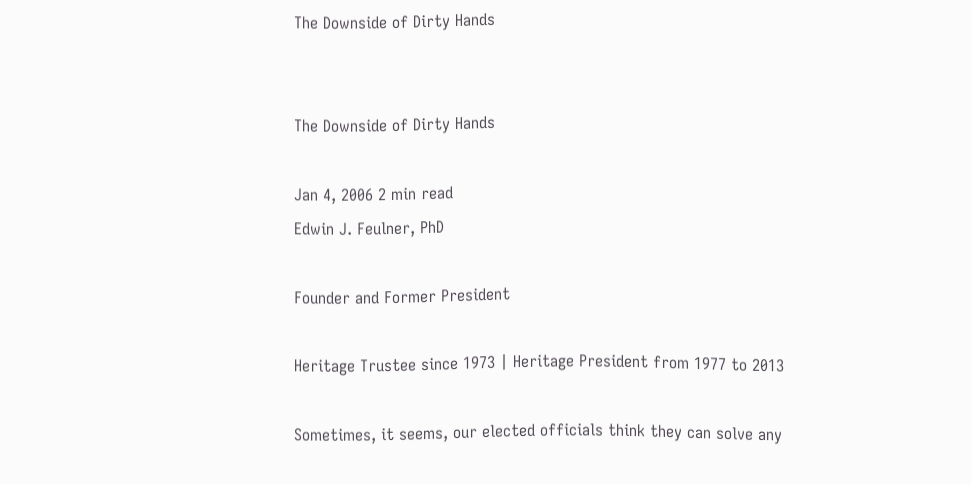The Downside of Dirty Hands


The Downside of Dirty Hands

Jan 4, 2006 2 min read
Edwin J. Feulner, PhD

Founder and Former President

Heritage Trustee since 1973 | Heritage President from 1977 to 2013

Sometimes, it seems, our elected officials think they can solve any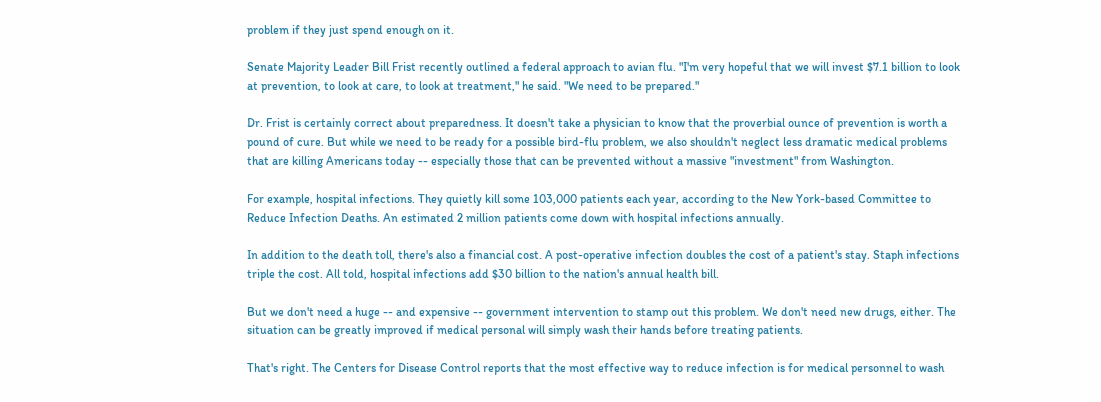problem if they just spend enough on it.

Senate Majority Leader Bill Frist recently outlined a federal approach to avian flu. "I'm very hopeful that we will invest $7.1 billion to look at prevention, to look at care, to look at treatment," he said. "We need to be prepared."

Dr. Frist is certainly correct about preparedness. It doesn't take a physician to know that the proverbial ounce of prevention is worth a pound of cure. But while we need to be ready for a possible bird-flu problem, we also shouldn't neglect less dramatic medical problems that are killing Americans today -- especially those that can be prevented without a massive "investment" from Washington.

For example, hospital infections. They quietly kill some 103,000 patients each year, according to the New York-based Committee to Reduce Infection Deaths. An estimated 2 million patients come down with hospital infections annually.

In addition to the death toll, there's also a financial cost. A post-operative infection doubles the cost of a patient's stay. Staph infections triple the cost. All told, hospital infections add $30 billion to the nation's annual health bill.

But we don't need a huge -- and expensive -- government intervention to stamp out this problem. We don't need new drugs, either. The situation can be greatly improved if medical personal will simply wash their hands before treating patients.

That's right. The Centers for Disease Control reports that the most effective way to reduce infection is for medical personnel to wash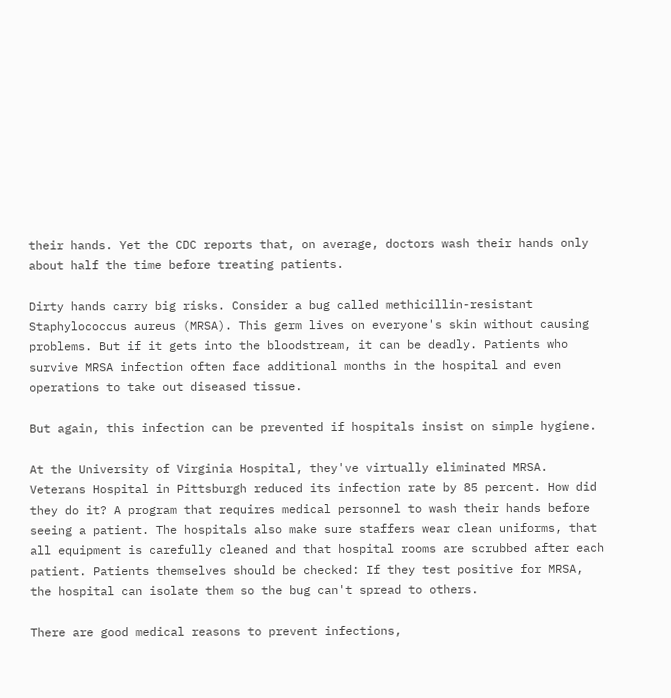their hands. Yet the CDC reports that, on average, doctors wash their hands only about half the time before treating patients.

Dirty hands carry big risks. Consider a bug called methicillin-resistant Staphylococcus aureus (MRSA). This germ lives on everyone's skin without causing problems. But if it gets into the bloodstream, it can be deadly. Patients who survive MRSA infection often face additional months in the hospital and even operations to take out diseased tissue.

But again, this infection can be prevented if hospitals insist on simple hygiene.

At the University of Virginia Hospital, they've virtually eliminated MRSA. Veterans Hospital in Pittsburgh reduced its infection rate by 85 percent. How did they do it? A program that requires medical personnel to wash their hands before seeing a patient. The hospitals also make sure staffers wear clean uniforms, that all equipment is carefully cleaned and that hospital rooms are scrubbed after each patient. Patients themselves should be checked: If they test positive for MRSA, the hospital can isolate them so the bug can't spread to others.

There are good medical reasons to prevent infections,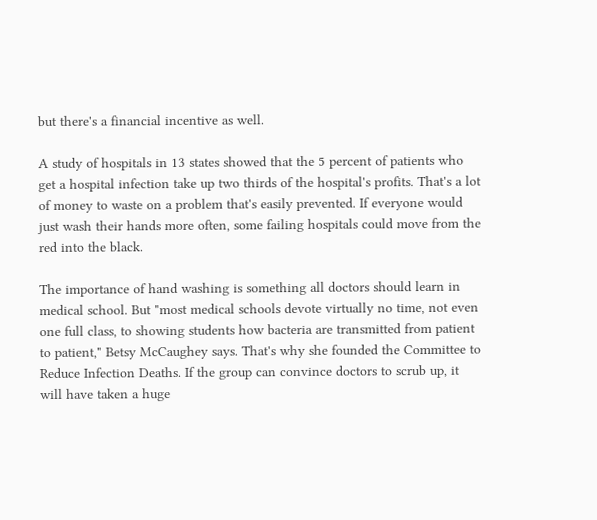but there's a financial incentive as well.

A study of hospitals in 13 states showed that the 5 percent of patients who get a hospital infection take up two thirds of the hospital's profits. That's a lot of money to waste on a problem that's easily prevented. If everyone would just wash their hands more often, some failing hospitals could move from the red into the black.

The importance of hand washing is something all doctors should learn in medical school. But "most medical schools devote virtually no time, not even one full class, to showing students how bacteria are transmitted from patient to patient," Betsy McCaughey says. That's why she founded the Committee to Reduce Infection Deaths. If the group can convince doctors to scrub up, it will have taken a huge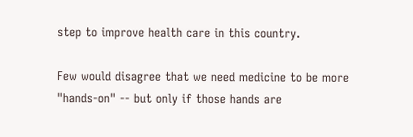step to improve health care in this country.

Few would disagree that we need medicine to be more "hands-on" -- but only if those hands are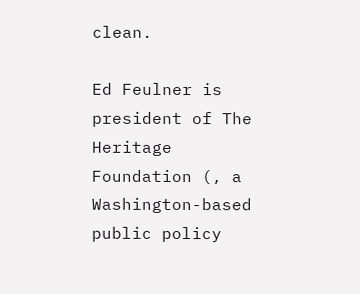clean.

Ed Feulner is president of The Heritage Foundation (, a Washington-based public policy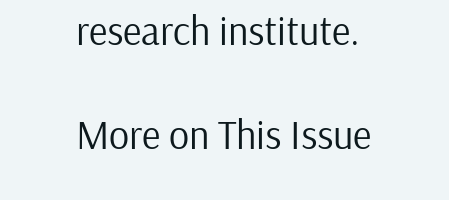research institute.

More on This Issue